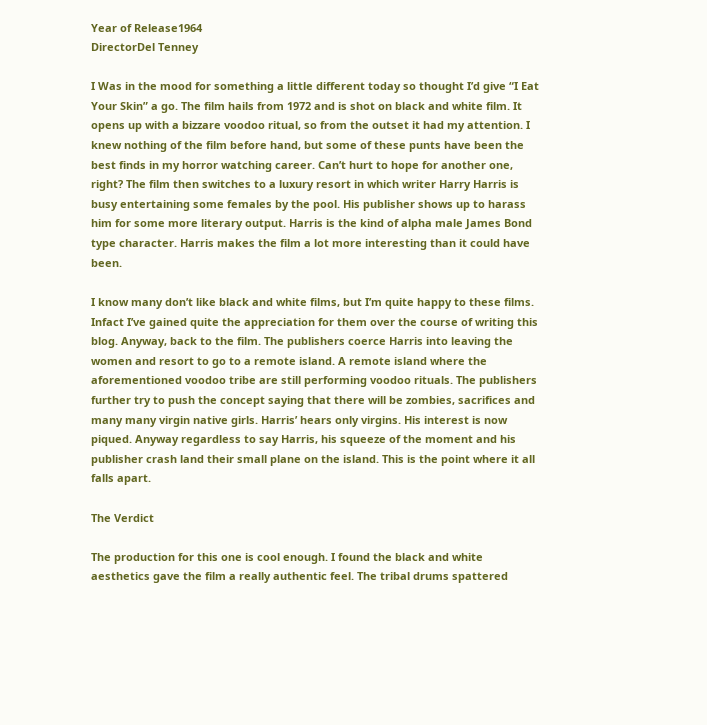Year of Release1964
DirectorDel Tenney

I Was in the mood for something a little different today so thought I’d give “I Eat Your Skin” a go. The film hails from 1972 and is shot on black and white film. It opens up with a bizzare voodoo ritual, so from the outset it had my attention. I knew nothing of the film before hand, but some of these punts have been the best finds in my horror watching career. Can’t hurt to hope for another one, right? The film then switches to a luxury resort in which writer Harry Harris is busy entertaining some females by the pool. His publisher shows up to harass him for some more literary output. Harris is the kind of alpha male James Bond type character. Harris makes the film a lot more interesting than it could have been.

I know many don’t like black and white films, but I’m quite happy to these films. Infact I’ve gained quite the appreciation for them over the course of writing this blog. Anyway, back to the film. The publishers coerce Harris into leaving the women and resort to go to a remote island. A remote island where the aforementioned voodoo tribe are still performing voodoo rituals. The publishers further try to push the concept saying that there will be zombies, sacrifices and many many virgin native girls. Harris’ hears only virgins. His interest is now piqued. Anyway regardless to say Harris, his squeeze of the moment and his publisher crash land their small plane on the island. This is the point where it all falls apart.

The Verdict

The production for this one is cool enough. I found the black and white aesthetics gave the film a really authentic feel. The tribal drums spattered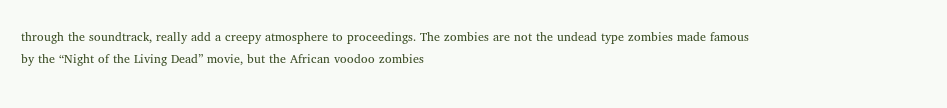through the soundtrack, really add a creepy atmosphere to proceedings. The zombies are not the undead type zombies made famous by the “Night of the Living Dead” movie, but the African voodoo zombies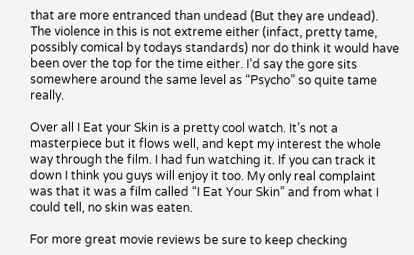that are more entranced than undead (But they are undead). The violence in this is not extreme either (infact, pretty tame, possibly comical by todays standards) nor do think it would have been over the top for the time either. I’d say the gore sits somewhere around the same level as “Psycho” so quite tame really.

Over all I Eat your Skin is a pretty cool watch. It’s not a masterpiece but it flows well, and kept my interest the whole way through the film. I had fun watching it. If you can track it down I think you guys will enjoy it too. My only real complaint was that it was a film called “I Eat Your Skin” and from what I could tell, no skin was eaten.

For more great movie reviews be sure to keep checking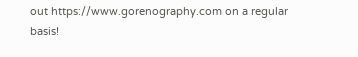out https://www.gorenography.com on a regular basis!